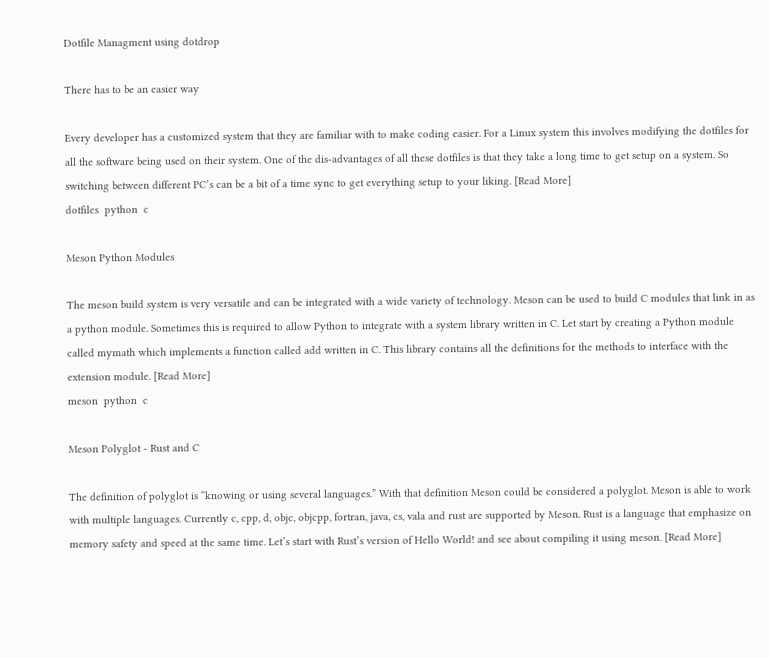Dotfile Managment using dotdrop

There has to be an easier way

Every developer has a customized system that they are familiar with to make coding easier. For a Linux system this involves modifying the dotfiles for all the software being used on their system. One of the dis-advantages of all these dotfiles is that they take a long time to get setup on a system. So switching between different PC’s can be a bit of a time sync to get everything setup to your liking. [Read More]
dotfiles  python  c

Meson Python Modules

The meson build system is very versatile and can be integrated with a wide variety of technology. Meson can be used to build C modules that link in as a python module. Sometimes this is required to allow Python to integrate with a system library written in C. Let start by creating a Python module called mymath which implements a function called add written in C. This library contains all the definitions for the methods to interface with the extension module. [Read More]
meson  python  c

Meson Polyglot - Rust and C

The definition of polyglot is “knowing or using several languages.” With that definition Meson could be considered a polyglot. Meson is able to work with multiple languages. Currently c, cpp, d, objc, objcpp, fortran, java, cs, vala and rust are supported by Meson. Rust is a language that emphasize on memory safety and speed at the same time. Let’s start with Rust’s version of Hello World! and see about compiling it using meson. [Read More]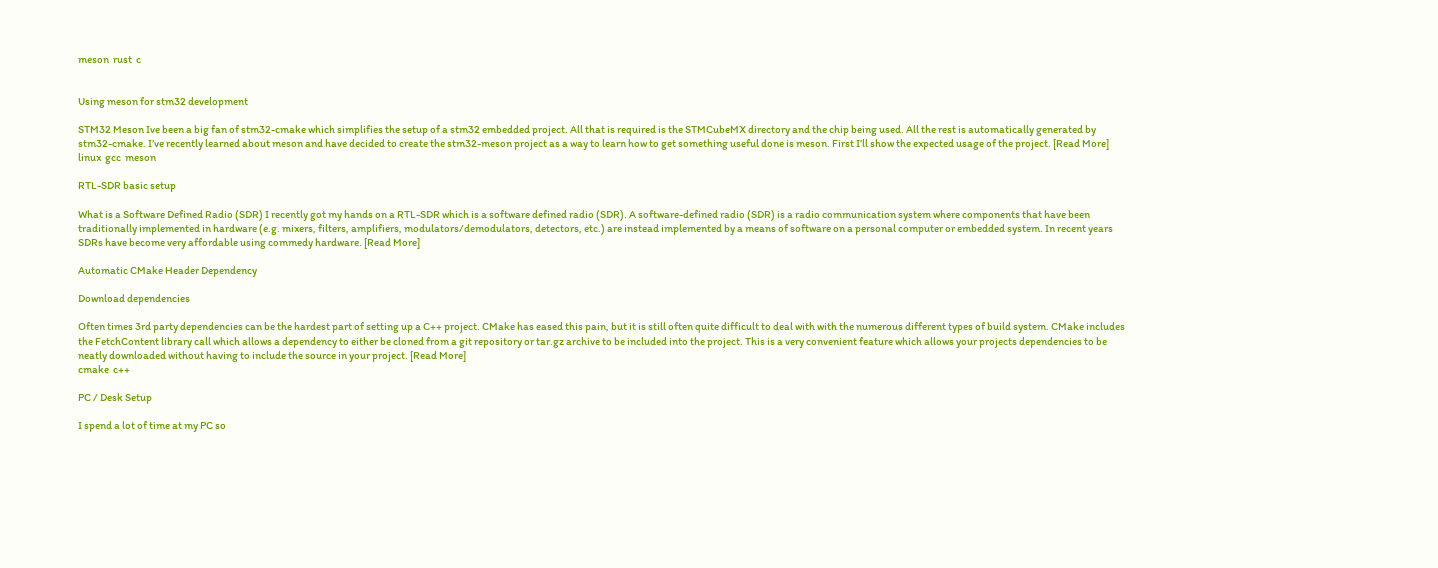meson  rust  c


Using meson for stm32 development

STM32 Meson Ive been a big fan of stm32-cmake which simplifies the setup of a stm32 embedded project. All that is required is the STMCubeMX directory and the chip being used. All the rest is automatically generated by stm32-cmake. I’ve recently learned about meson and have decided to create the stm32-meson project as a way to learn how to get something useful done is meson. First I’ll show the expected usage of the project. [Read More]
linux  gcc  meson

RTL-SDR basic setup

What is a Software Defined Radio (SDR) I recently got my hands on a RTL-SDR which is a software defined radio (SDR). A software-defined radio (SDR) is a radio communication system where components that have been traditionally implemented in hardware (e.g. mixers, filters, amplifiers, modulators/demodulators, detectors, etc.) are instead implemented by a means of software on a personal computer or embedded system. In recent years SDRs have become very affordable using commedy hardware. [Read More]

Automatic CMake Header Dependency

Download dependencies

Often times 3rd party dependencies can be the hardest part of setting up a C++ project. CMake has eased this pain, but it is still often quite difficult to deal with with the numerous different types of build system. CMake includes the FetchContent library call which allows a dependency to either be cloned from a git repository or tar.gz archive to be included into the project. This is a very convenient feature which allows your projects dependencies to be neatly downloaded without having to include the source in your project. [Read More]
cmake  c++

PC / Desk Setup

I spend a lot of time at my PC so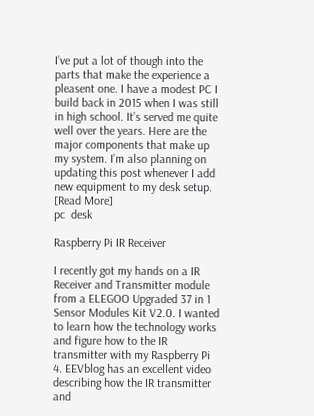I’ve put a lot of though into the parts that make the experience a pleasent one. I have a modest PC I build back in 2015 when I was still in high school. It’s served me quite well over the years. Here are the major components that make up my system. I’m also planning on updating this post whenever I add new equipment to my desk setup. [Read More]
pc  desk

Raspberry Pi IR Receiver

I recently got my hands on a IR Receiver and Transmitter module from a ELEGOO Upgraded 37 in 1 Sensor Modules Kit V2.0. I wanted to learn how the technology works and figure how to the IR transmitter with my Raspberry Pi 4. EEVblog has an excellent video describing how the IR transmitter and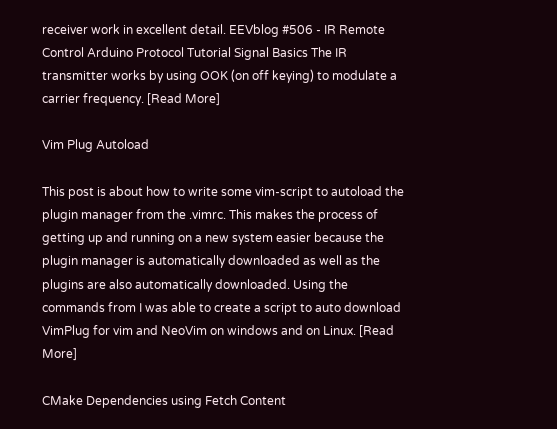receiver work in excellent detail. EEVblog #506 - IR Remote Control Arduino Protocol Tutorial Signal Basics The IR transmitter works by using OOK (on off keying) to modulate a carrier frequency. [Read More]

Vim Plug Autoload

This post is about how to write some vim-script to autoload the plugin manager from the .vimrc. This makes the process of getting up and running on a new system easier because the plugin manager is automatically downloaded as well as the plugins are also automatically downloaded. Using the commands from I was able to create a script to auto download VimPlug for vim and NeoVim on windows and on Linux. [Read More]

CMake Dependencies using Fetch Content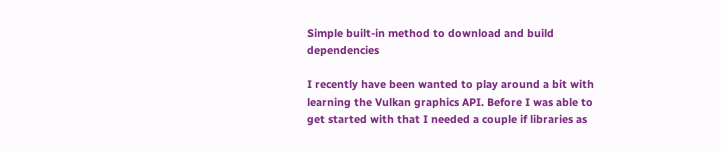Simple built-in method to download and build dependencies

I recently have been wanted to play around a bit with learning the Vulkan graphics API. Before I was able to get started with that I needed a couple if libraries as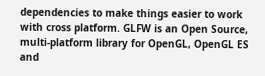dependencies to make things easier to work with cross platform. GLFW is an Open Source, multi-platform library for OpenGL, OpenGL ES and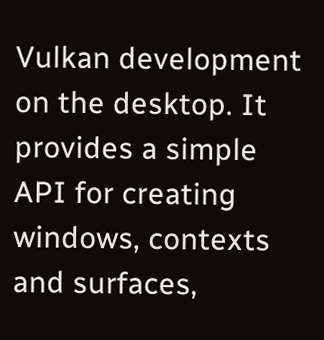Vulkan development on the desktop. It provides a simple API for creating windows, contexts and surfaces,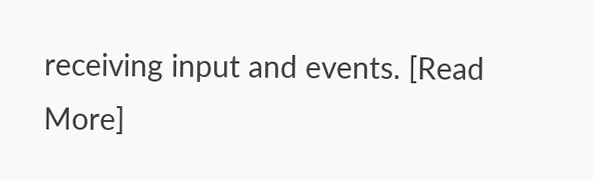receiving input and events. [Read More]